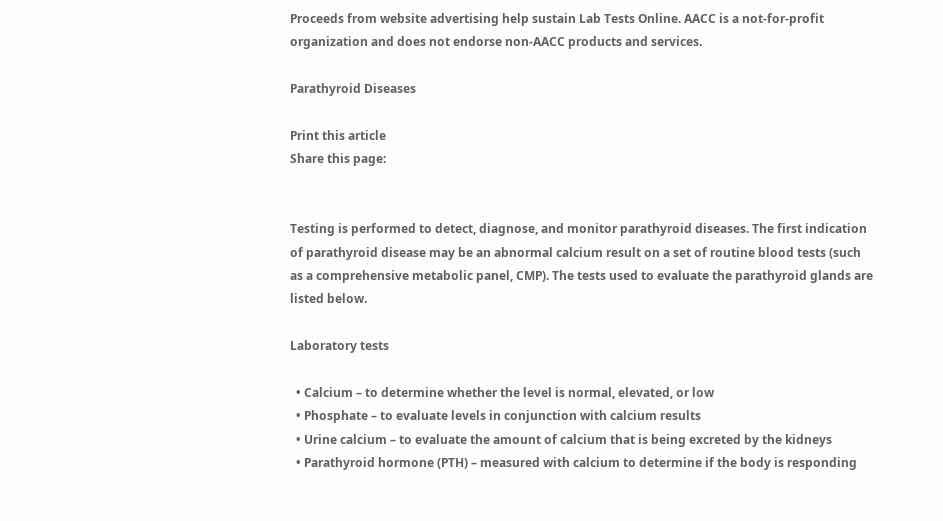Proceeds from website advertising help sustain Lab Tests Online. AACC is a not-for-profit organization and does not endorse non-AACC products and services.

Parathyroid Diseases

Print this article
Share this page:


Testing is performed to detect, diagnose, and monitor parathyroid diseases. The first indication of parathyroid disease may be an abnormal calcium result on a set of routine blood tests (such as a comprehensive metabolic panel, CMP). The tests used to evaluate the parathyroid glands are listed below.

Laboratory tests

  • Calcium – to determine whether the level is normal, elevated, or low
  • Phosphate – to evaluate levels in conjunction with calcium results
  • Urine calcium – to evaluate the amount of calcium that is being excreted by the kidneys
  • Parathyroid hormone (PTH) – measured with calcium to determine if the body is responding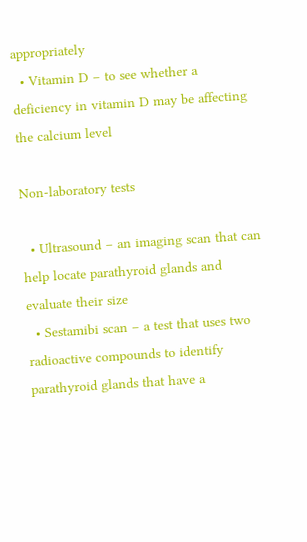appropriately
  • Vitamin D – to see whether a deficiency in vitamin D may be affecting the calcium level

Non-laboratory tests

  • Ultrasound – an imaging scan that can help locate parathyroid glands and evaluate their size
  • Sestamibi scan – a test that uses two radioactive compounds to identify parathyroid glands that have a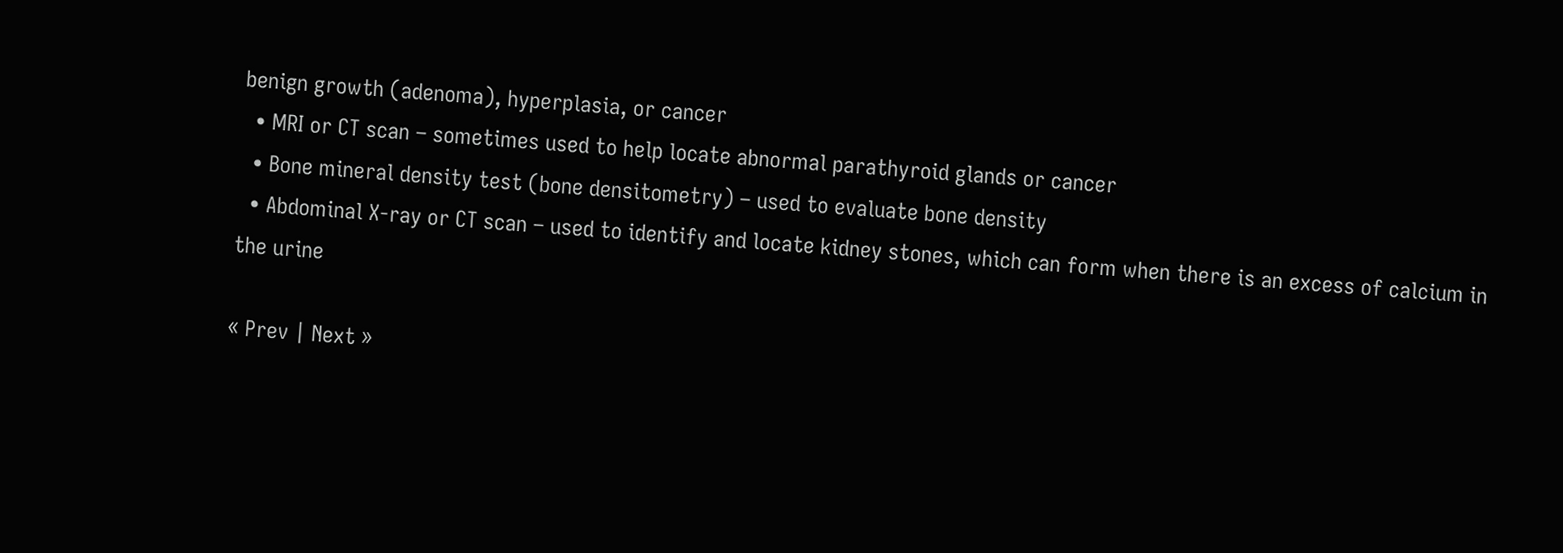benign growth (adenoma), hyperplasia, or cancer
  • MRI or CT scan – sometimes used to help locate abnormal parathyroid glands or cancer
  • Bone mineral density test (bone densitometry) – used to evaluate bone density
  • Abdominal X-ray or CT scan – used to identify and locate kidney stones, which can form when there is an excess of calcium in the urine

« Prev | Next »